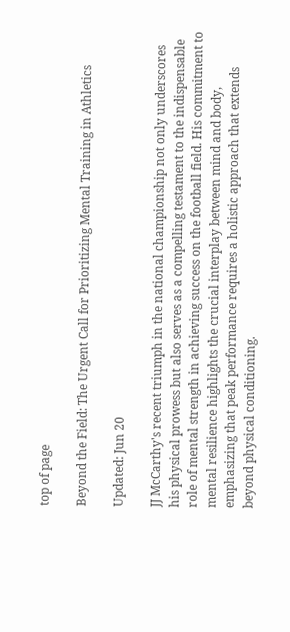top of page

Beyond the Field: The Urgent Call for Prioritizing Mental Training in Athletics

Updated: Jun 20

JJ McCarthy's recent triumph in the national championship not only underscores his physical prowess but also serves as a compelling testament to the indispensable role of mental strength in achieving success on the football field. His commitment to mental resilience highlights the crucial interplay between mind and body, emphasizing that peak performance requires a holistic approach that extends beyond physical conditioning.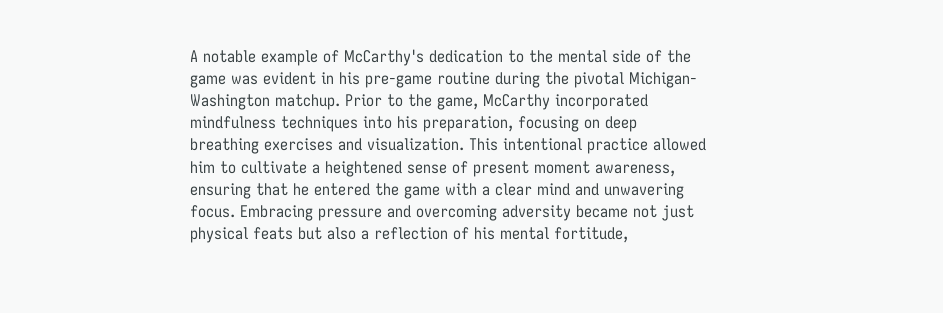A notable example of McCarthy's dedication to the mental side of the game was evident in his pre-game routine during the pivotal Michigan-Washington matchup. Prior to the game, McCarthy incorporated mindfulness techniques into his preparation, focusing on deep breathing exercises and visualization. This intentional practice allowed him to cultivate a heightened sense of present moment awareness, ensuring that he entered the game with a clear mind and unwavering focus. Embracing pressure and overcoming adversity became not just physical feats but also a reflection of his mental fortitude,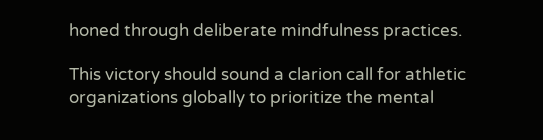honed through deliberate mindfulness practices.

This victory should sound a clarion call for athletic organizations globally to prioritize the mental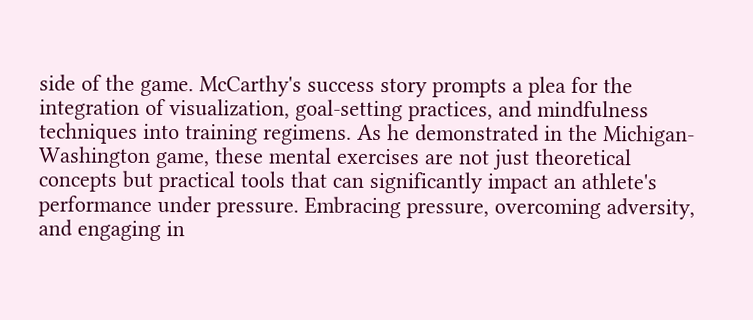side of the game. McCarthy's success story prompts a plea for the integration of visualization, goal-setting practices, and mindfulness techniques into training regimens. As he demonstrated in the Michigan-Washington game, these mental exercises are not just theoretical concepts but practical tools that can significantly impact an athlete's performance under pressure. Embracing pressure, overcoming adversity, and engaging in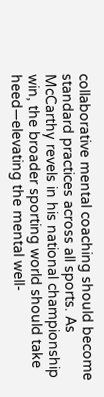collaborative mental coaching should become standard practices across all sports. As McCarthy revels in his national championship win, the broader sporting world should take heed—elevating the mental well-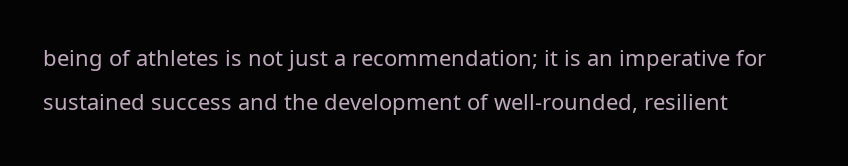being of athletes is not just a recommendation; it is an imperative for sustained success and the development of well-rounded, resilient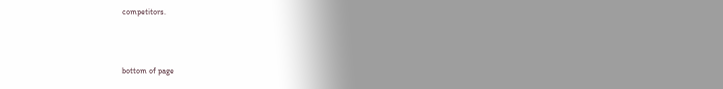competitors.



bottom of page